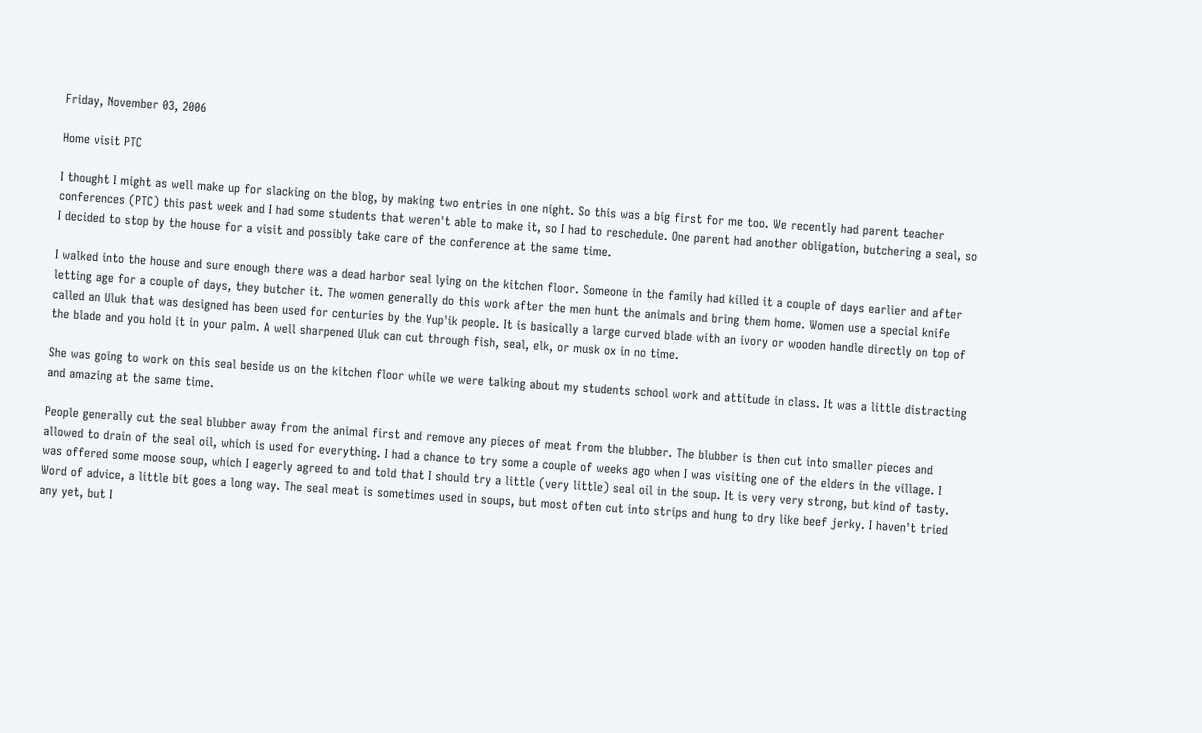Friday, November 03, 2006

Home visit PTC

I thought I might as well make up for slacking on the blog, by making two entries in one night. So this was a big first for me too. We recently had parent teacher conferences (PTC) this past week and I had some students that weren't able to make it, so I had to reschedule. One parent had another obligation, butchering a seal, so I decided to stop by the house for a visit and possibly take care of the conference at the same time.

I walked into the house and sure enough there was a dead harbor seal lying on the kitchen floor. Someone in the family had killed it a couple of days earlier and after letting age for a couple of days, they butcher it. The women generally do this work after the men hunt the animals and bring them home. Women use a special knife called an Uluk that was designed has been used for centuries by the Yup'ik people. It is basically a large curved blade with an ivory or wooden handle directly on top of the blade and you hold it in your palm. A well sharpened Uluk can cut through fish, seal, elk, or musk ox in no time.

She was going to work on this seal beside us on the kitchen floor while we were talking about my students school work and attitude in class. It was a little distracting and amazing at the same time.

People generally cut the seal blubber away from the animal first and remove any pieces of meat from the blubber. The blubber is then cut into smaller pieces and allowed to drain of the seal oil, which is used for everything. I had a chance to try some a couple of weeks ago when I was visiting one of the elders in the village. I was offered some moose soup, which I eagerly agreed to and told that I should try a little (very little) seal oil in the soup. It is very very strong, but kind of tasty. Word of advice, a little bit goes a long way. The seal meat is sometimes used in soups, but most often cut into strips and hung to dry like beef jerky. I haven't tried any yet, but I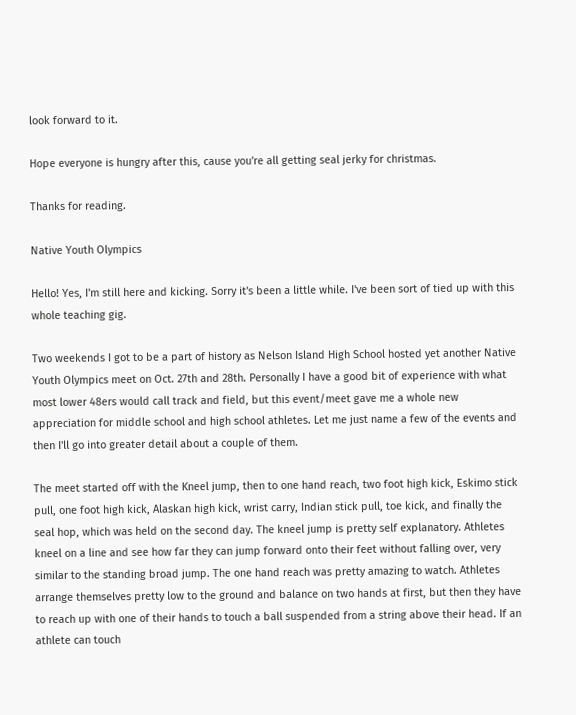look forward to it.

Hope everyone is hungry after this, cause you're all getting seal jerky for christmas.

Thanks for reading.

Native Youth Olympics

Hello! Yes, I'm still here and kicking. Sorry it's been a little while. I've been sort of tied up with this whole teaching gig.

Two weekends I got to be a part of history as Nelson Island High School hosted yet another Native Youth Olympics meet on Oct. 27th and 28th. Personally I have a good bit of experience with what most lower 48ers would call track and field, but this event/meet gave me a whole new appreciation for middle school and high school athletes. Let me just name a few of the events and then I'll go into greater detail about a couple of them.

The meet started off with the Kneel jump, then to one hand reach, two foot high kick, Eskimo stick pull, one foot high kick, Alaskan high kick, wrist carry, Indian stick pull, toe kick, and finally the seal hop, which was held on the second day. The kneel jump is pretty self explanatory. Athletes kneel on a line and see how far they can jump forward onto their feet without falling over, very similar to the standing broad jump. The one hand reach was pretty amazing to watch. Athletes arrange themselves pretty low to the ground and balance on two hands at first, but then they have to reach up with one of their hands to touch a ball suspended from a string above their head. If an athlete can touch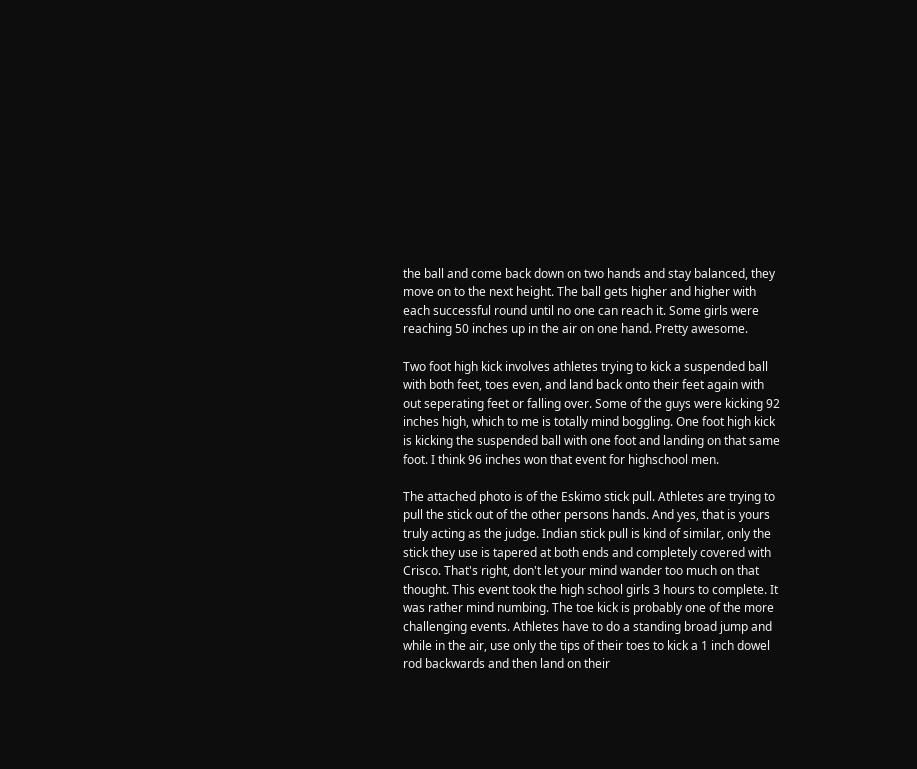the ball and come back down on two hands and stay balanced, they move on to the next height. The ball gets higher and higher with each successful round until no one can reach it. Some girls were reaching 50 inches up in the air on one hand. Pretty awesome.

Two foot high kick involves athletes trying to kick a suspended ball with both feet, toes even, and land back onto their feet again with out seperating feet or falling over. Some of the guys were kicking 92 inches high, which to me is totally mind boggling. One foot high kick is kicking the suspended ball with one foot and landing on that same foot. I think 96 inches won that event for highschool men.

The attached photo is of the Eskimo stick pull. Athletes are trying to pull the stick out of the other persons hands. And yes, that is yours truly acting as the judge. Indian stick pull is kind of similar, only the stick they use is tapered at both ends and completely covered with Crisco. That's right, don't let your mind wander too much on that thought. This event took the high school girls 3 hours to complete. It was rather mind numbing. The toe kick is probably one of the more challenging events. Athletes have to do a standing broad jump and while in the air, use only the tips of their toes to kick a 1 inch dowel rod backwards and then land on their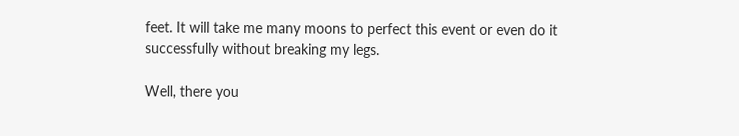feet. It will take me many moons to perfect this event or even do it successfully without breaking my legs.

Well, there you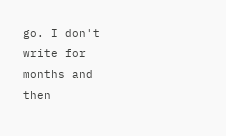go. I don't write for months and then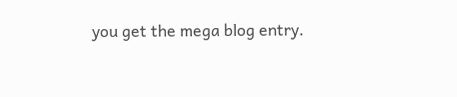you get the mega blog entry.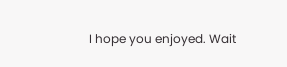I hope you enjoyed. Wait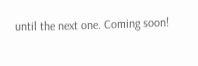until the next one. Coming soon!